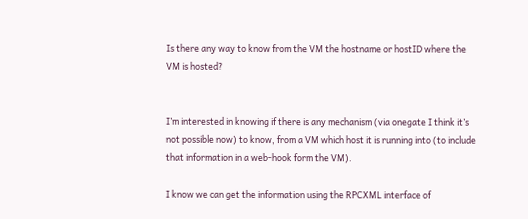Is there any way to know from the VM the hostname or hostID where the VM is hosted?


I’m interested in knowing if there is any mechanism (via onegate I think it’s not possible now) to know, from a VM which host it is running into (to include that information in a web-hook form the VM).

I know we can get the information using the RPCXML interface of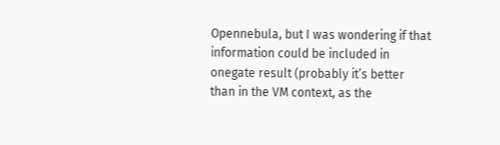Opennebula, but I was wondering if that information could be included in onegate result (probably it’s better than in the VM context, as the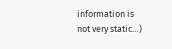information is not very static…)